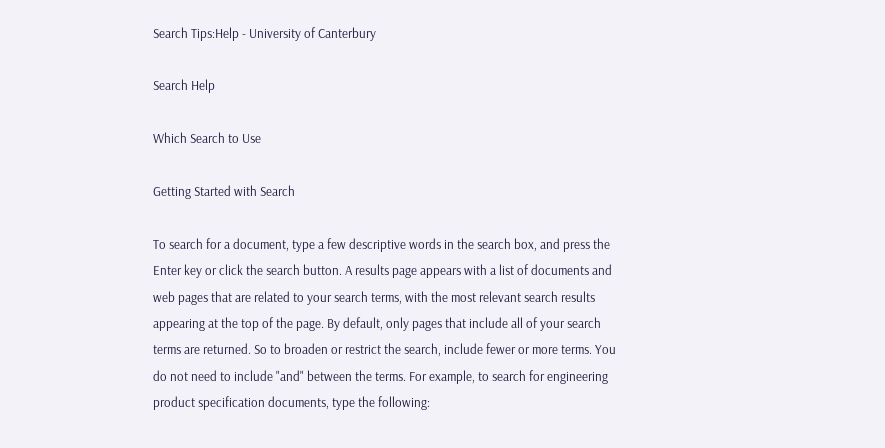Search Tips:Help - University of Canterbury

Search Help

Which Search to Use

Getting Started with Search

To search for a document, type a few descriptive words in the search box, and press the Enter key or click the search button. A results page appears with a list of documents and web pages that are related to your search terms, with the most relevant search results appearing at the top of the page. By default, only pages that include all of your search terms are returned. So to broaden or restrict the search, include fewer or more terms. You do not need to include "and" between the terms. For example, to search for engineering product specification documents, type the following: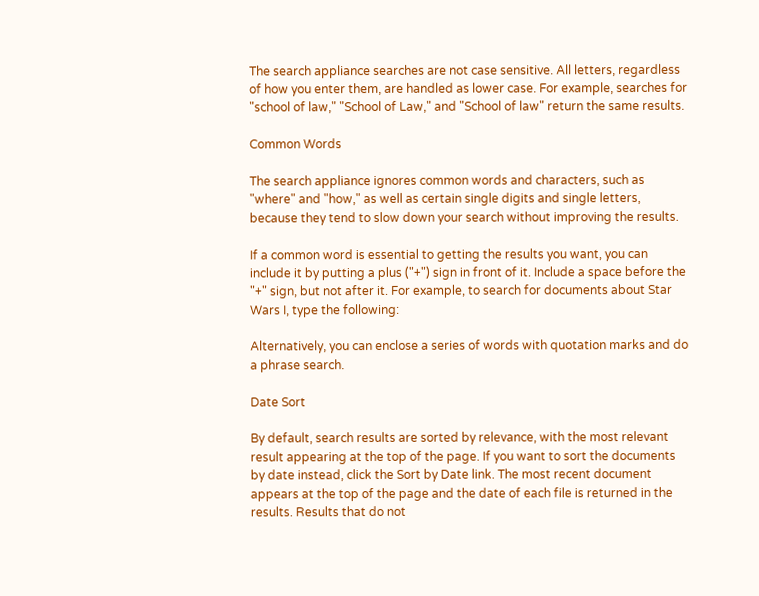The search appliance searches are not case sensitive. All letters, regardless of how you enter them, are handled as lower case. For example, searches for "school of law," "School of Law," and "School of law" return the same results.

Common Words

The search appliance ignores common words and characters, such as "where" and "how," as well as certain single digits and single letters, because they tend to slow down your search without improving the results.

If a common word is essential to getting the results you want, you can include it by putting a plus ("+") sign in front of it. Include a space before the "+" sign, but not after it. For example, to search for documents about Star Wars I, type the following:

Alternatively, you can enclose a series of words with quotation marks and do a phrase search.

Date Sort

By default, search results are sorted by relevance, with the most relevant result appearing at the top of the page. If you want to sort the documents by date instead, click the Sort by Date link. The most recent document appears at the top of the page and the date of each file is returned in the results. Results that do not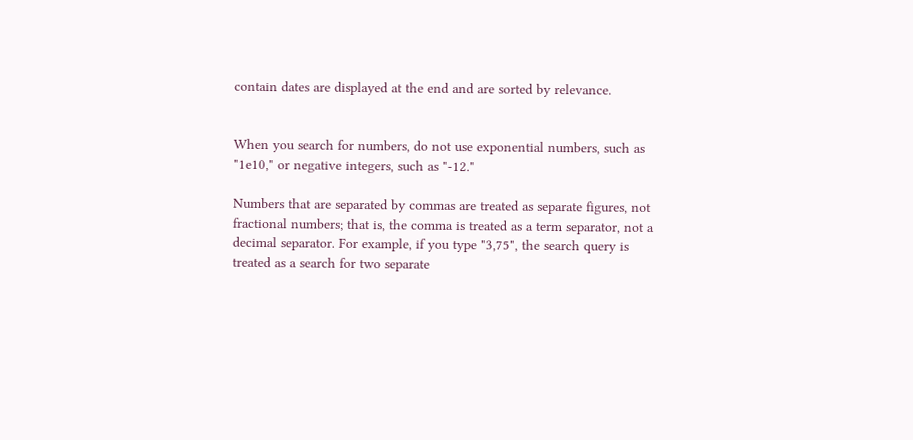contain dates are displayed at the end and are sorted by relevance.


When you search for numbers, do not use exponential numbers, such as "1e10," or negative integers, such as "-12."

Numbers that are separated by commas are treated as separate figures, not fractional numbers; that is, the comma is treated as a term separator, not a decimal separator. For example, if you type "3,75", the search query is treated as a search for two separate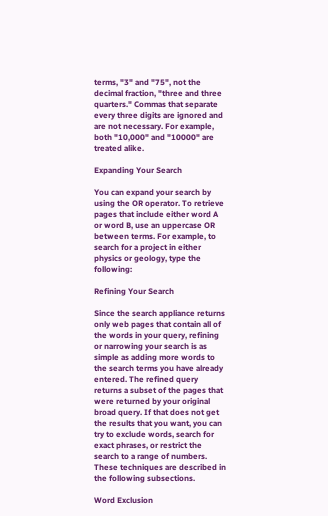terms, "3" and "75", not the decimal fraction, "three and three quarters." Commas that separate every three digits are ignored and are not necessary. For example, both "10,000" and "10000" are treated alike.

Expanding Your Search

You can expand your search by using the OR operator. To retrieve pages that include either word A or word B, use an uppercase OR between terms. For example, to search for a project in either physics or geology, type the following:

Refining Your Search

Since the search appliance returns only web pages that contain all of the words in your query, refining or narrowing your search is as simple as adding more words to the search terms you have already entered. The refined query returns a subset of the pages that were returned by your original broad query. If that does not get the results that you want, you can try to exclude words, search for exact phrases, or restrict the search to a range of numbers. These techniques are described in the following subsections.

Word Exclusion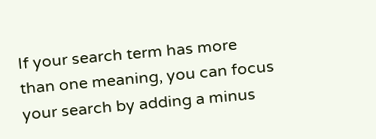If your search term has more than one meaning, you can focus your search by adding a minus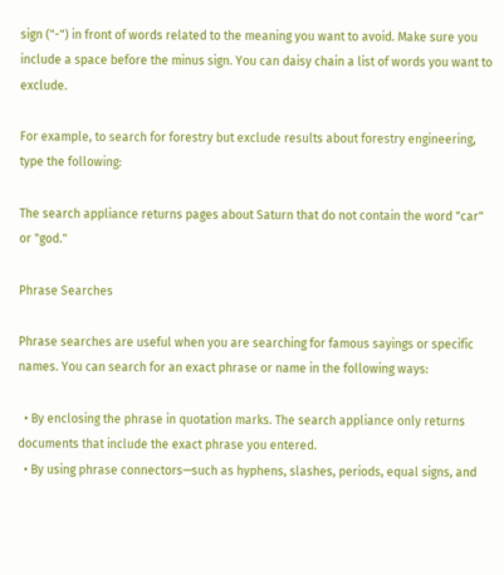sign ("-") in front of words related to the meaning you want to avoid. Make sure you include a space before the minus sign. You can daisy chain a list of words you want to exclude.

For example, to search for forestry but exclude results about forestry engineering, type the following:

The search appliance returns pages about Saturn that do not contain the word "car" or "god."

Phrase Searches

Phrase searches are useful when you are searching for famous sayings or specific names. You can search for an exact phrase or name in the following ways:

  • By enclosing the phrase in quotation marks. The search appliance only returns documents that include the exact phrase you entered.
  • By using phrase connectors—such as hyphens, slashes, periods, equal signs, and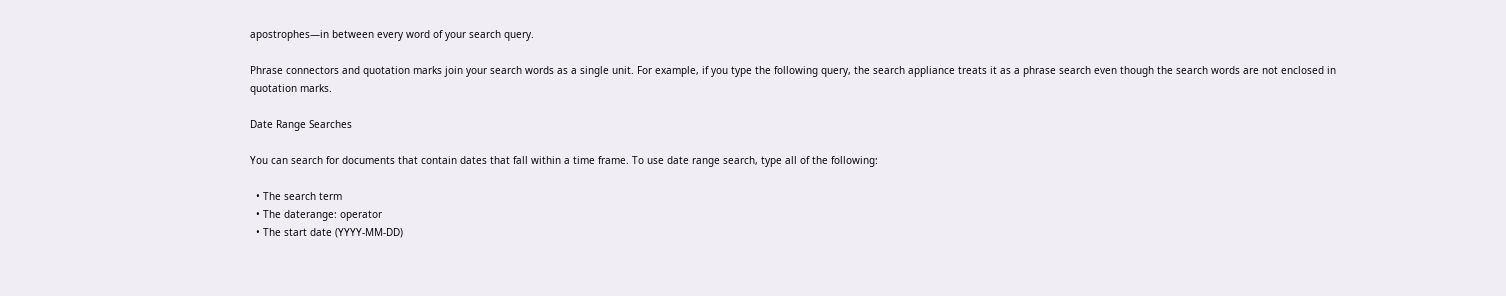apostrophes—in between every word of your search query.

Phrase connectors and quotation marks join your search words as a single unit. For example, if you type the following query, the search appliance treats it as a phrase search even though the search words are not enclosed in quotation marks.

Date Range Searches

You can search for documents that contain dates that fall within a time frame. To use date range search, type all of the following:

  • The search term
  • The daterange: operator
  • The start date (YYYY-MM-DD)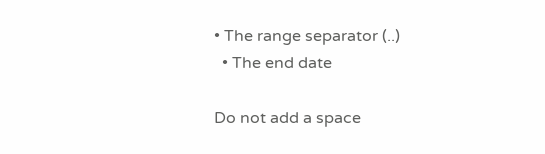• The range separator (..)
  • The end date

Do not add a space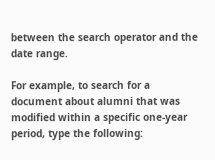between the search operator and the date range.

For example, to search for a document about alumni that was modified within a specific one-year period, type the following: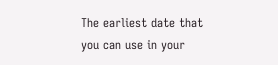The earliest date that you can use in your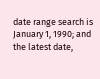date range search is January 1, 1990; and the latest date,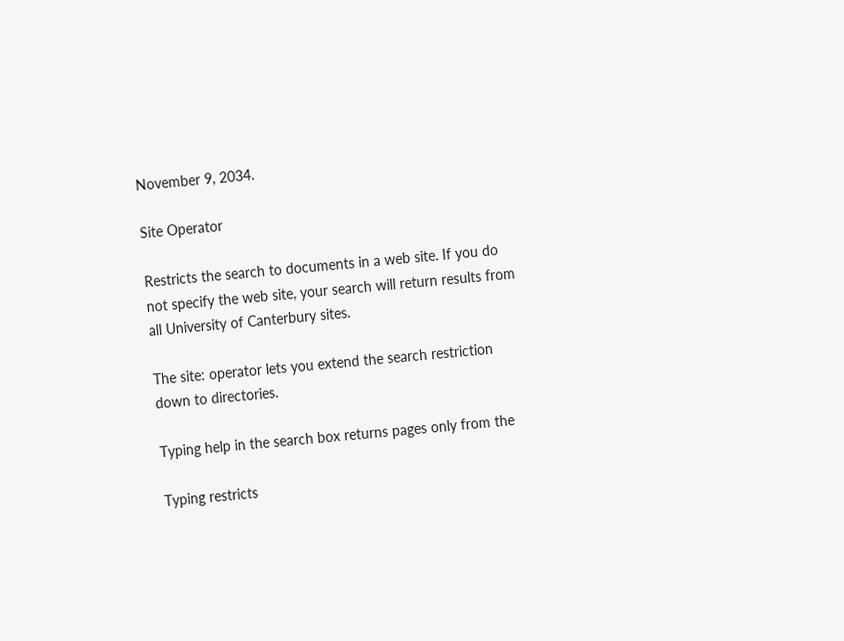November 9, 2034.

Site Operator

Restricts the search to documents in a web site. If you do not specify the web site, your search will return results from all University of Canterbury sites.

The site: operator lets you extend the search restriction down to directories.

Typing help in the search box returns pages only from the

Typing restricts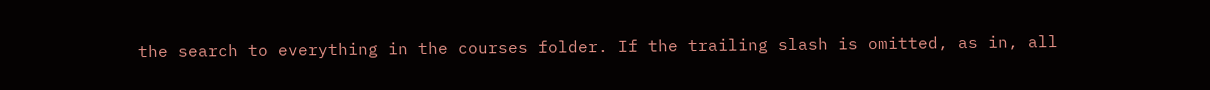the search to everything in the courses folder. If the trailing slash is omitted, as in, all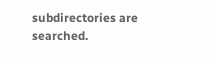subdirectories are searched.